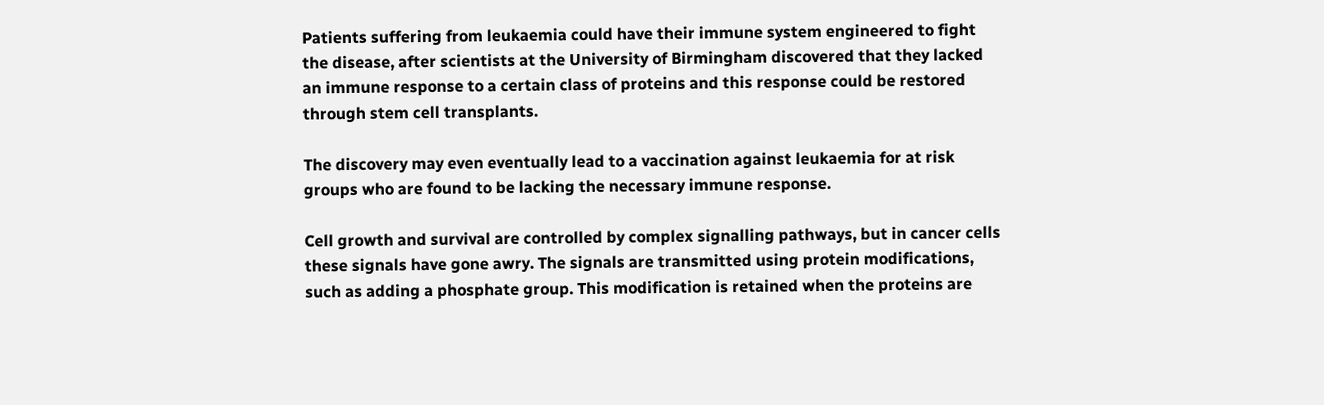Patients suffering from leukaemia could have their immune system engineered to fight the disease, after scientists at the University of Birmingham discovered that they lacked an immune response to a certain class of proteins and this response could be restored through stem cell transplants.

The discovery may even eventually lead to a vaccination against leukaemia for at risk groups who are found to be lacking the necessary immune response.

Cell growth and survival are controlled by complex signalling pathways, but in cancer cells these signals have gone awry. The signals are transmitted using protein modifications, such as adding a phosphate group. This modification is retained when the proteins are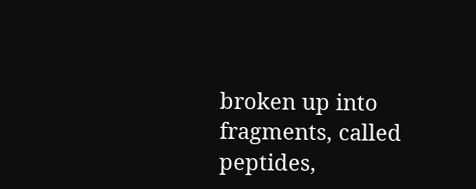broken up into fragments, called peptides,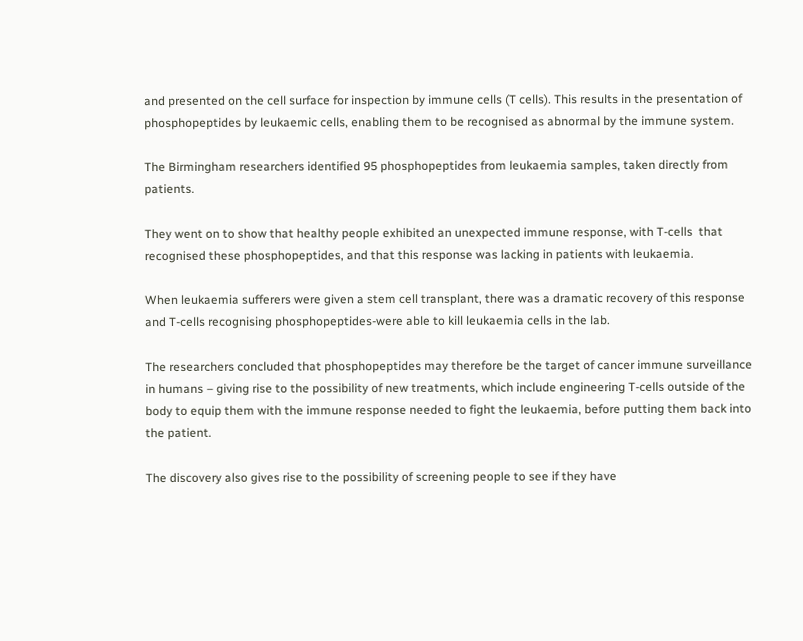and presented on the cell surface for inspection by immune cells (T cells). This results in the presentation of phosphopeptides by leukaemic cells, enabling them to be recognised as abnormal by the immune system.

The Birmingham researchers identified 95 phosphopeptides from leukaemia samples, taken directly from patients.

They went on to show that healthy people exhibited an unexpected immune response, with T-cells  that recognised these phosphopeptides, and that this response was lacking in patients with leukaemia.

When leukaemia sufferers were given a stem cell transplant, there was a dramatic recovery of this response and T-cells recognising phosphopeptides-were able to kill leukaemia cells in the lab.

The researchers concluded that phosphopeptides may therefore be the target of cancer immune surveillance in humans – giving rise to the possibility of new treatments, which include engineering T-cells outside of the body to equip them with the immune response needed to fight the leukaemia, before putting them back into the patient.

The discovery also gives rise to the possibility of screening people to see if they have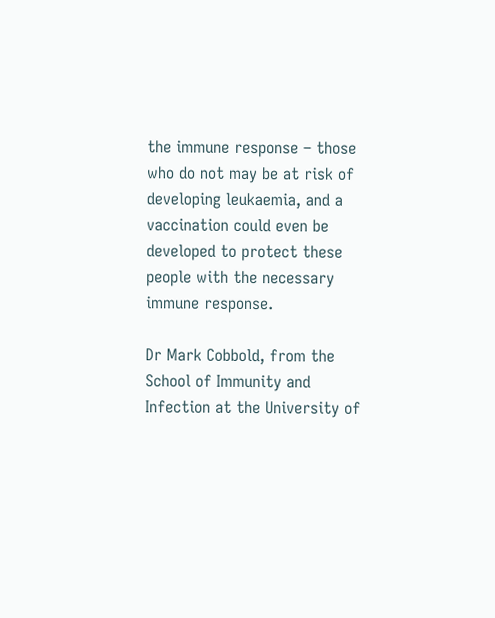the immune response – those who do not may be at risk of developing leukaemia, and a vaccination could even be developed to protect these people with the necessary immune response.

Dr Mark Cobbold, from the School of Immunity and Infection at the University of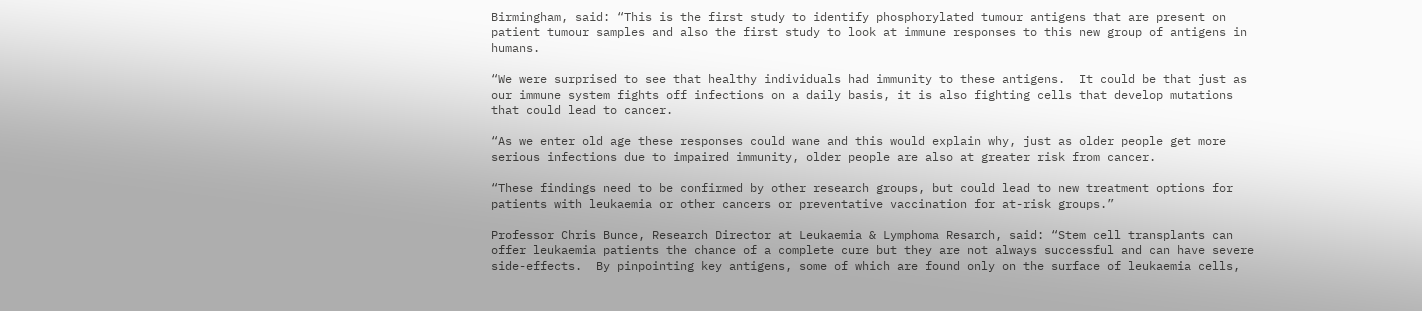Birmingham, said: “This is the first study to identify phosphorylated tumour antigens that are present on patient tumour samples and also the first study to look at immune responses to this new group of antigens in humans.

“We were surprised to see that healthy individuals had immunity to these antigens.  It could be that just as our immune system fights off infections on a daily basis, it is also fighting cells that develop mutations that could lead to cancer.

“As we enter old age these responses could wane and this would explain why, just as older people get more serious infections due to impaired immunity, older people are also at greater risk from cancer.

“These findings need to be confirmed by other research groups, but could lead to new treatment options for patients with leukaemia or other cancers or preventative vaccination for at-risk groups.”

Professor Chris Bunce, Research Director at Leukaemia & Lymphoma Resarch, said: “Stem cell transplants can offer leukaemia patients the chance of a complete cure but they are not always successful and can have severe side-effects.  By pinpointing key antigens, some of which are found only on the surface of leukaemia cells,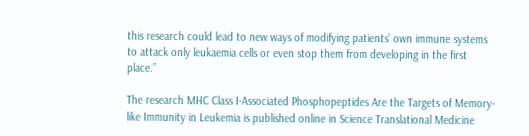this research could lead to new ways of modifying patients’ own immune systems to attack only leukaemia cells or even stop them from developing in the first place.”

The research MHC Class I-Associated Phosphopeptides Are the Targets of Memory-like Immunity in Leukemia is published online in Science Translational Medicine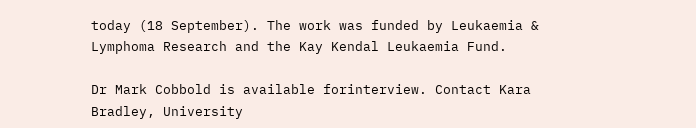today (18 September). The work was funded by Leukaemia & Lymphoma Research and the Kay Kendal Leukaemia Fund.

Dr Mark Cobbold is available forinterview. Contact Kara Bradley, University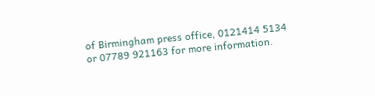of Birmingham press office, 0121414 5134 or 07789 921163 for more information.